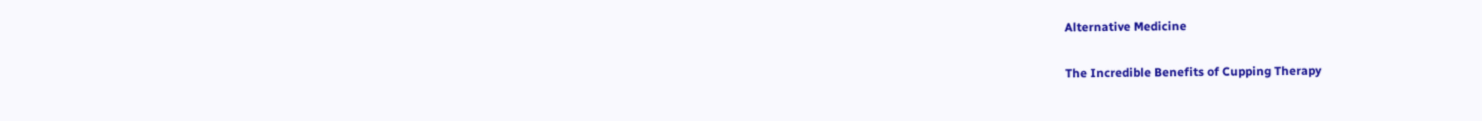Alternative Medicine

The Incredible Benefits of Cupping Therapy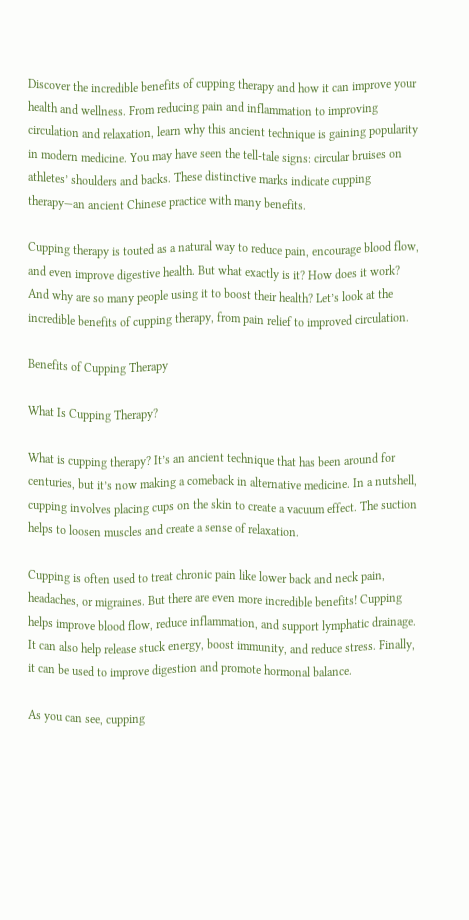Discover the incredible benefits of cupping therapy and how it can improve your health and wellness. From reducing pain and inflammation to improving circulation and relaxation, learn why this ancient technique is gaining popularity in modern medicine. You may have seen the tell-tale signs: circular bruises on athletes’ shoulders and backs. These distinctive marks indicate cupping therapy—an ancient Chinese practice with many benefits.

Cupping therapy is touted as a natural way to reduce pain, encourage blood flow, and even improve digestive health. But what exactly is it? How does it work? And why are so many people using it to boost their health? Let’s look at the incredible benefits of cupping therapy, from pain relief to improved circulation.

Benefits of Cupping Therapy

What Is Cupping Therapy?

What is cupping therapy? It’s an ancient technique that has been around for centuries, but it’s now making a comeback in alternative medicine. In a nutshell, cupping involves placing cups on the skin to create a vacuum effect. The suction helps to loosen muscles and create a sense of relaxation.

Cupping is often used to treat chronic pain like lower back and neck pain, headaches, or migraines. But there are even more incredible benefits! Cupping helps improve blood flow, reduce inflammation, and support lymphatic drainage. It can also help release stuck energy, boost immunity, and reduce stress. Finally, it can be used to improve digestion and promote hormonal balance.

As you can see, cupping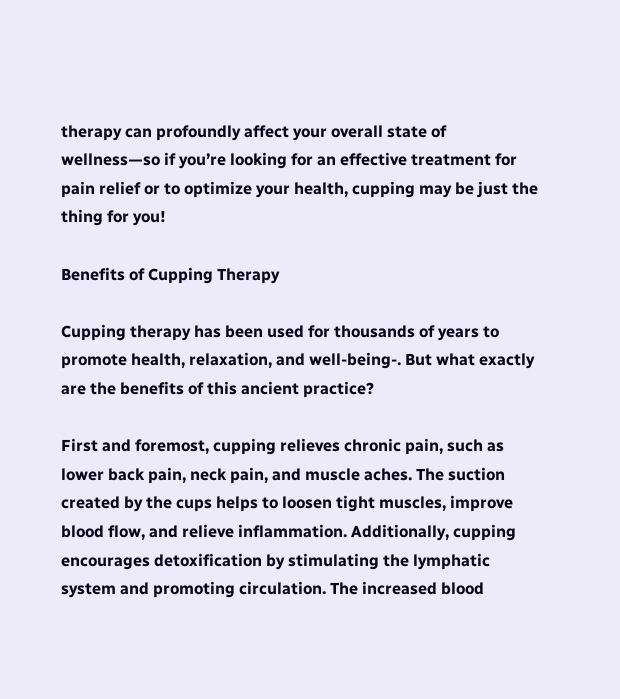therapy can profoundly affect your overall state of wellness—so if you’re looking for an effective treatment for pain relief or to optimize your health, cupping may be just the thing for you!

Benefits of Cupping Therapy

Cupping therapy has been used for thousands of years to promote health, relaxation, and well-being-. But what exactly are the benefits of this ancient practice?

First and foremost, cupping relieves chronic pain, such as lower back pain, neck pain, and muscle aches. The suction created by the cups helps to loosen tight muscles, improve blood flow, and relieve inflammation. Additionally, cupping encourages detoxification by stimulating the lymphatic system and promoting circulation. The increased blood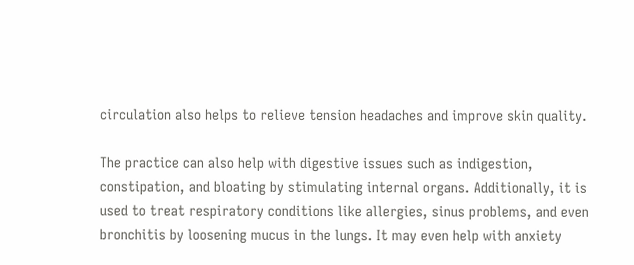circulation also helps to relieve tension headaches and improve skin quality.

The practice can also help with digestive issues such as indigestion, constipation, and bloating by stimulating internal organs. Additionally, it is used to treat respiratory conditions like allergies, sinus problems, and even bronchitis by loosening mucus in the lungs. It may even help with anxiety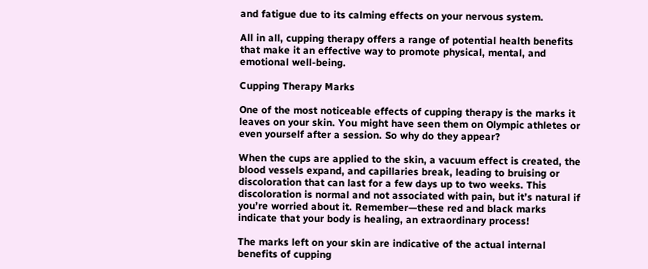and fatigue due to its calming effects on your nervous system.

All in all, cupping therapy offers a range of potential health benefits that make it an effective way to promote physical, mental, and emotional well-being.

Cupping Therapy Marks

One of the most noticeable effects of cupping therapy is the marks it leaves on your skin. You might have seen them on Olympic athletes or even yourself after a session. So why do they appear?

When the cups are applied to the skin, a vacuum effect is created, the blood vessels expand, and capillaries break, leading to bruising or discoloration that can last for a few days up to two weeks. This discoloration is normal and not associated with pain, but it’s natural if you’re worried about it. Remember—these red and black marks indicate that your body is healing, an extraordinary process!

The marks left on your skin are indicative of the actual internal benefits of cupping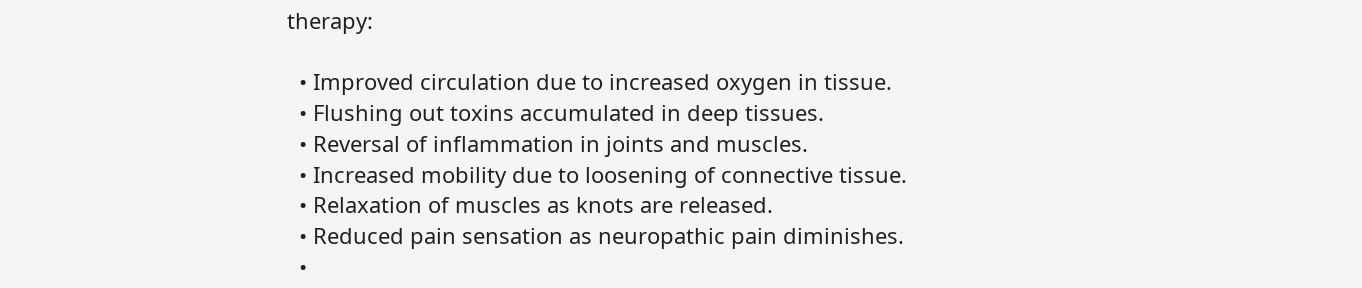therapy:

  • Improved circulation due to increased oxygen in tissue.
  • Flushing out toxins accumulated in deep tissues.
  • Reversal of inflammation in joints and muscles.
  • Increased mobility due to loosening of connective tissue.
  • Relaxation of muscles as knots are released.
  • Reduced pain sensation as neuropathic pain diminishes.
  •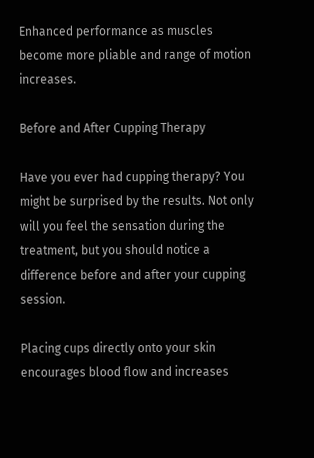Enhanced performance as muscles become more pliable and range of motion increases.

Before and After Cupping Therapy

Have you ever had cupping therapy? You might be surprised by the results. Not only will you feel the sensation during the treatment, but you should notice a difference before and after your cupping session.

Placing cups directly onto your skin encourages blood flow and increases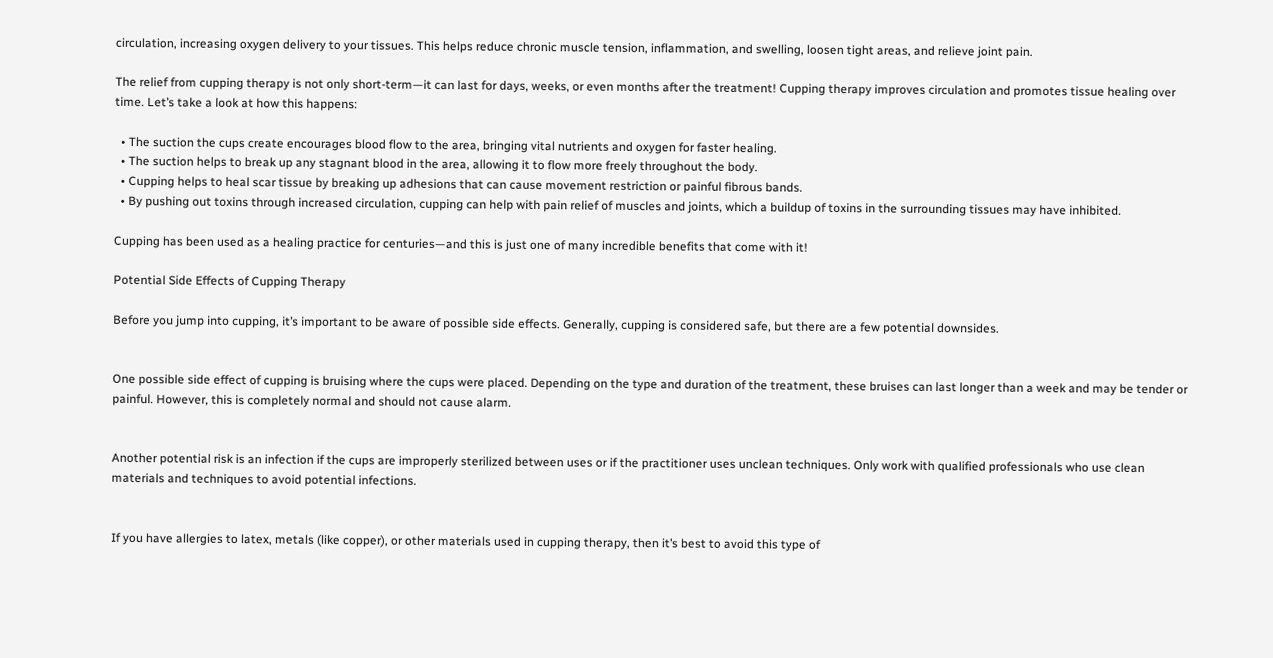circulation, increasing oxygen delivery to your tissues. This helps reduce chronic muscle tension, inflammation, and swelling, loosen tight areas, and relieve joint pain.

The relief from cupping therapy is not only short-term—it can last for days, weeks, or even months after the treatment! Cupping therapy improves circulation and promotes tissue healing over time. Let’s take a look at how this happens:

  • The suction the cups create encourages blood flow to the area, bringing vital nutrients and oxygen for faster healing.
  • The suction helps to break up any stagnant blood in the area, allowing it to flow more freely throughout the body.
  • Cupping helps to heal scar tissue by breaking up adhesions that can cause movement restriction or painful fibrous bands.
  • By pushing out toxins through increased circulation, cupping can help with pain relief of muscles and joints, which a buildup of toxins in the surrounding tissues may have inhibited.

Cupping has been used as a healing practice for centuries—and this is just one of many incredible benefits that come with it!

Potential Side Effects of Cupping Therapy

Before you jump into cupping, it’s important to be aware of possible side effects. Generally, cupping is considered safe, but there are a few potential downsides.


One possible side effect of cupping is bruising where the cups were placed. Depending on the type and duration of the treatment, these bruises can last longer than a week and may be tender or painful. However, this is completely normal and should not cause alarm.


Another potential risk is an infection if the cups are improperly sterilized between uses or if the practitioner uses unclean techniques. Only work with qualified professionals who use clean materials and techniques to avoid potential infections.


If you have allergies to latex, metals (like copper), or other materials used in cupping therapy, then it’s best to avoid this type of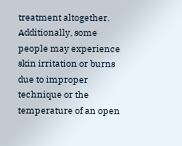treatment altogether. Additionally, some people may experience skin irritation or burns due to improper technique or the temperature of an open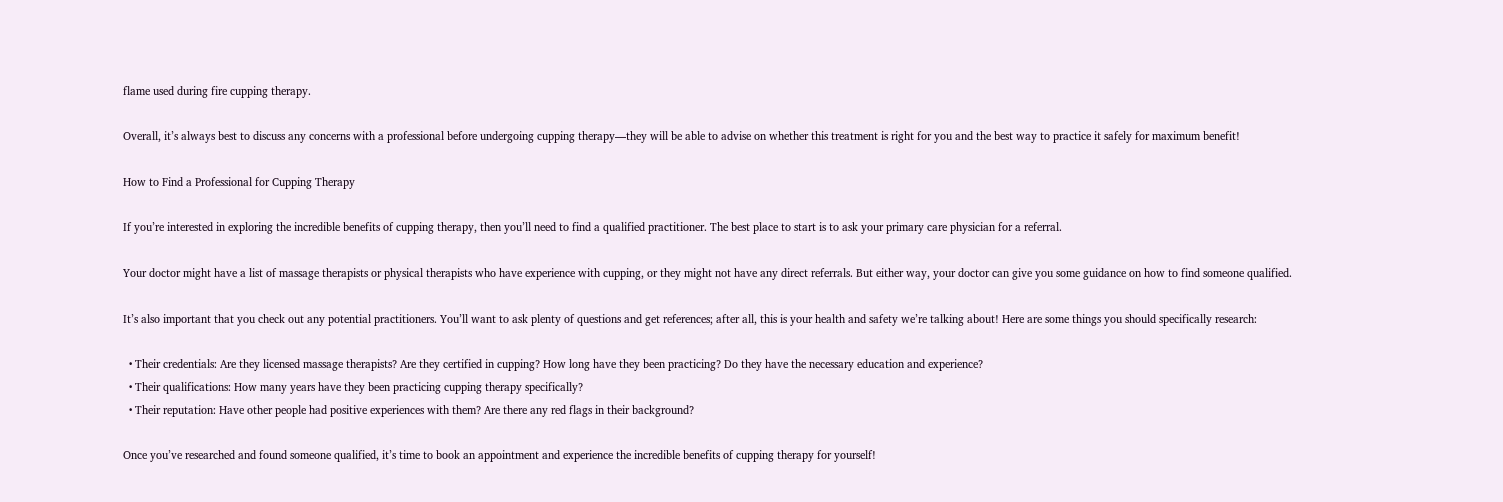flame used during fire cupping therapy.

Overall, it’s always best to discuss any concerns with a professional before undergoing cupping therapy—they will be able to advise on whether this treatment is right for you and the best way to practice it safely for maximum benefit!

How to Find a Professional for Cupping Therapy

If you’re interested in exploring the incredible benefits of cupping therapy, then you’ll need to find a qualified practitioner. The best place to start is to ask your primary care physician for a referral.

Your doctor might have a list of massage therapists or physical therapists who have experience with cupping, or they might not have any direct referrals. But either way, your doctor can give you some guidance on how to find someone qualified.

It’s also important that you check out any potential practitioners. You’ll want to ask plenty of questions and get references; after all, this is your health and safety we’re talking about! Here are some things you should specifically research:

  • Their credentials: Are they licensed massage therapists? Are they certified in cupping? How long have they been practicing? Do they have the necessary education and experience?
  • Their qualifications: How many years have they been practicing cupping therapy specifically?
  • Their reputation: Have other people had positive experiences with them? Are there any red flags in their background?

Once you’ve researched and found someone qualified, it’s time to book an appointment and experience the incredible benefits of cupping therapy for yourself!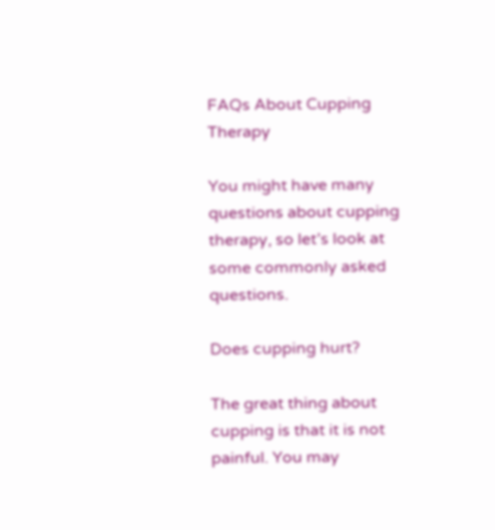FAQs About Cupping Therapy

You might have many questions about cupping therapy, so let’s look at some commonly asked questions.

Does cupping hurt?

The great thing about cupping is that it is not painful. You may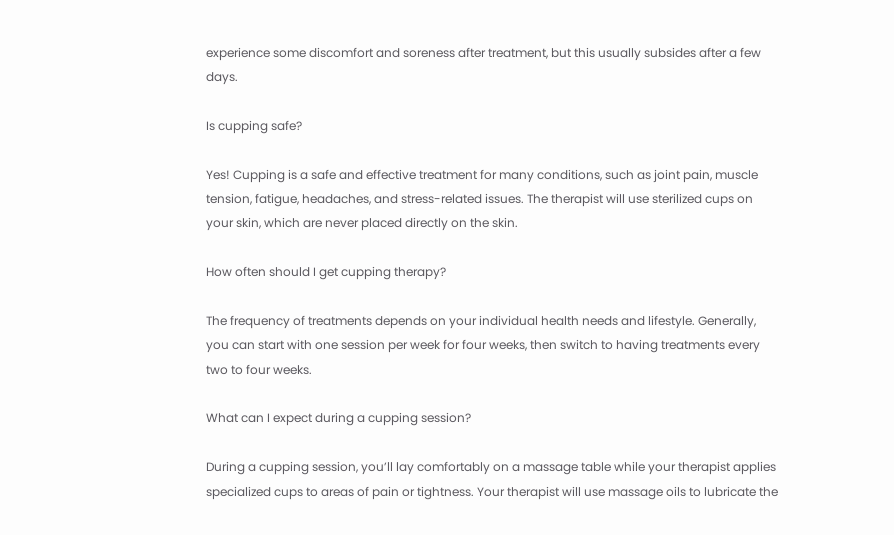experience some discomfort and soreness after treatment, but this usually subsides after a few days.

Is cupping safe?

Yes! Cupping is a safe and effective treatment for many conditions, such as joint pain, muscle tension, fatigue, headaches, and stress-related issues. The therapist will use sterilized cups on your skin, which are never placed directly on the skin.

How often should I get cupping therapy?

The frequency of treatments depends on your individual health needs and lifestyle. Generally, you can start with one session per week for four weeks, then switch to having treatments every two to four weeks.

What can I expect during a cupping session?

During a cupping session, you’ll lay comfortably on a massage table while your therapist applies specialized cups to areas of pain or tightness. Your therapist will use massage oils to lubricate the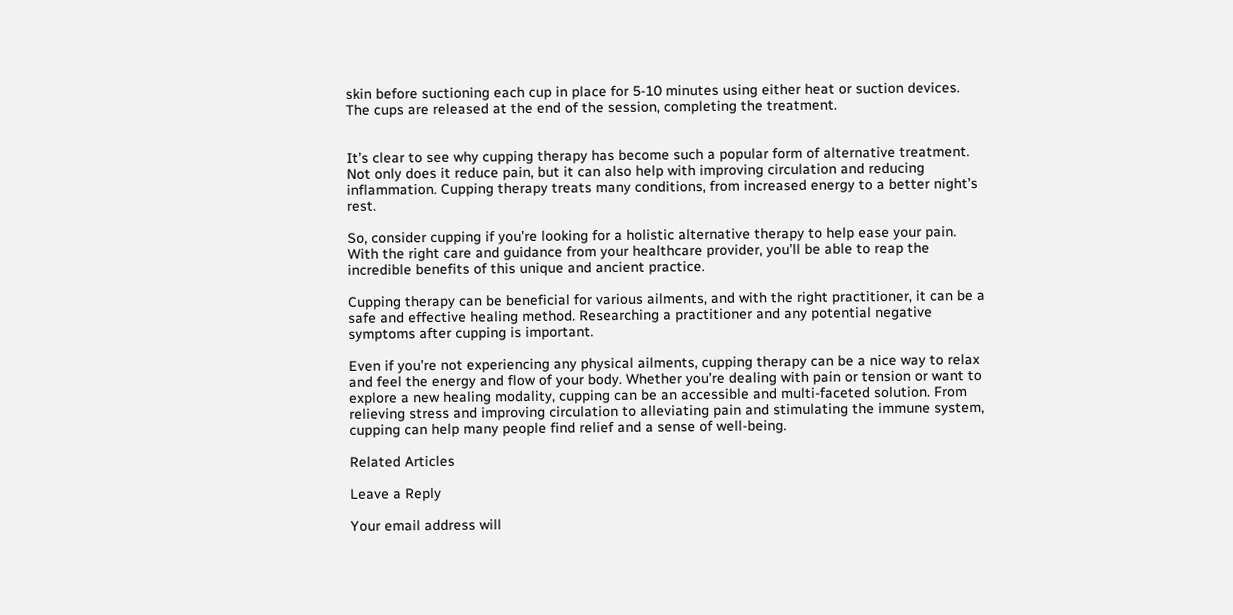skin before suctioning each cup in place for 5-10 minutes using either heat or suction devices. The cups are released at the end of the session, completing the treatment.


It’s clear to see why cupping therapy has become such a popular form of alternative treatment. Not only does it reduce pain, but it can also help with improving circulation and reducing inflammation. Cupping therapy treats many conditions, from increased energy to a better night’s rest.

So, consider cupping if you’re looking for a holistic alternative therapy to help ease your pain. With the right care and guidance from your healthcare provider, you’ll be able to reap the incredible benefits of this unique and ancient practice.

Cupping therapy can be beneficial for various ailments, and with the right practitioner, it can be a safe and effective healing method. Researching a practitioner and any potential negative symptoms after cupping is important.

Even if you’re not experiencing any physical ailments, cupping therapy can be a nice way to relax and feel the energy and flow of your body. Whether you’re dealing with pain or tension or want to explore a new healing modality, cupping can be an accessible and multi-faceted solution. From relieving stress and improving circulation to alleviating pain and stimulating the immune system, cupping can help many people find relief and a sense of well-being.

Related Articles

Leave a Reply

Your email address will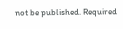not be published. Required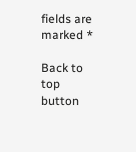fields are marked *

Back to top button